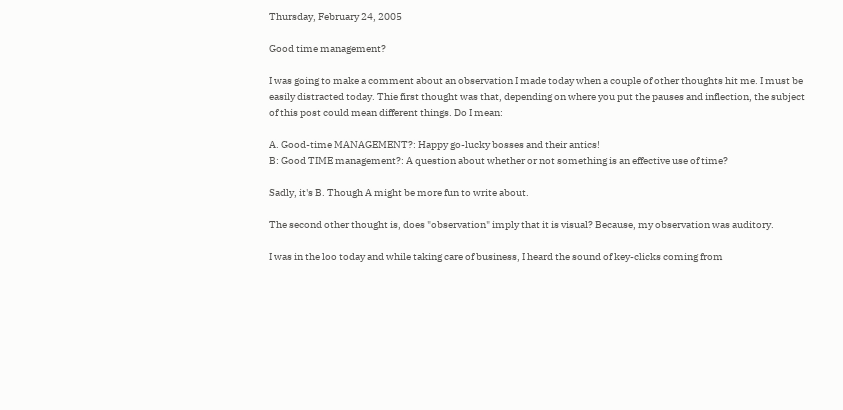Thursday, February 24, 2005

Good time management?

I was going to make a comment about an observation I made today when a couple of other thoughts hit me. I must be easily distracted today. Thie first thought was that, depending on where you put the pauses and inflection, the subject of this post could mean different things. Do I mean:

A. Good-time MANAGEMENT?: Happy go-lucky bosses and their antics!
B: Good TIME management?: A question about whether or not something is an effective use of time?

Sadly, it's B. Though A might be more fun to write about.

The second other thought is, does "observation" imply that it is visual? Because, my observation was auditory.

I was in the loo today and while taking care of business, I heard the sound of key-clicks coming from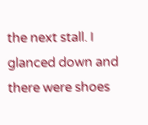the next stall. I glanced down and there were shoes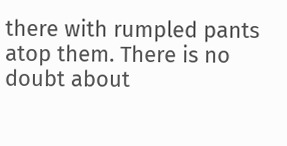there with rumpled pants atop them. There is no doubt about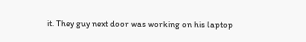it. They guy next door was working on his laptop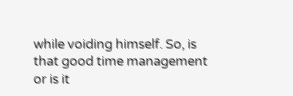while voiding himself. So, is that good time management or is it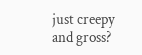just creepy and gross?